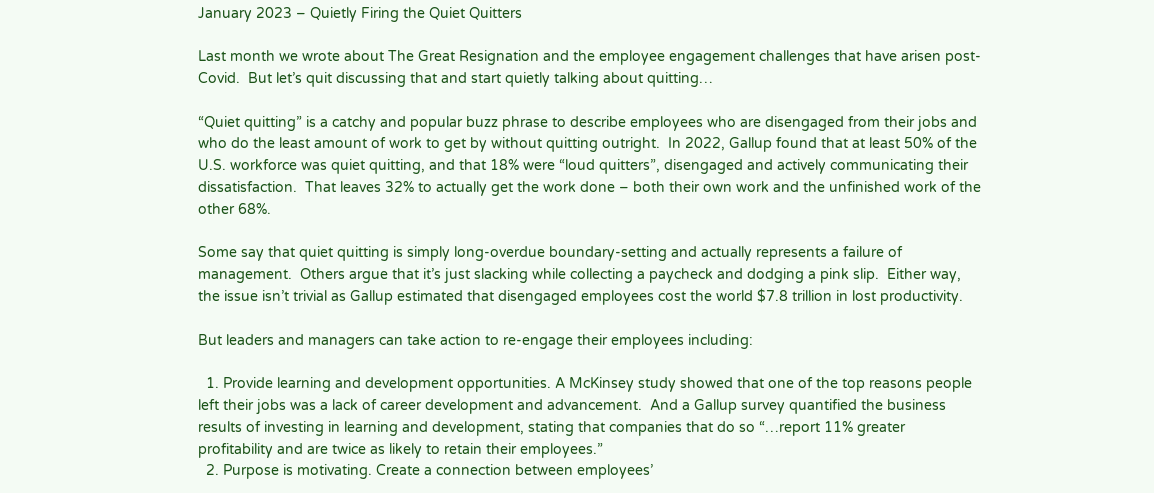January 2023 – Quietly Firing the Quiet Quitters

Last month we wrote about The Great Resignation and the employee engagement challenges that have arisen post-Covid.  But let’s quit discussing that and start quietly talking about quitting…

“Quiet quitting” is a catchy and popular buzz phrase to describe employees who are disengaged from their jobs and who do the least amount of work to get by without quitting outright.  In 2022, Gallup found that at least 50% of the U.S. workforce was quiet quitting, and that 18% were “loud quitters”, disengaged and actively communicating their dissatisfaction.  That leaves 32% to actually get the work done – both their own work and the unfinished work of the other 68%.

Some say that quiet quitting is simply long-overdue boundary-setting and actually represents a failure of management.  Others argue that it’s just slacking while collecting a paycheck and dodging a pink slip.  Either way, the issue isn’t trivial as Gallup estimated that disengaged employees cost the world $7.8 trillion in lost productivity.

But leaders and managers can take action to re-engage their employees including:

  1. Provide learning and development opportunities. A McKinsey study showed that one of the top reasons people left their jobs was a lack of career development and advancement.  And a Gallup survey quantified the business results of investing in learning and development, stating that companies that do so “…report 11% greater profitability and are twice as likely to retain their employees.”
  2. Purpose is motivating. Create a connection between employees’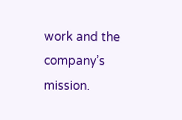work and the company’s mission.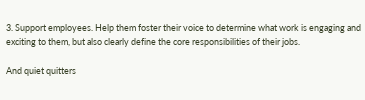3. Support employees. Help them foster their voice to determine what work is engaging and exciting to them, but also clearly define the core responsibilities of their jobs.

And quiet quitters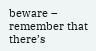beware – remember that there’s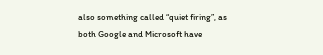also something called “quiet firing”, as both Google and Microsoft have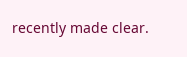recently made clear.